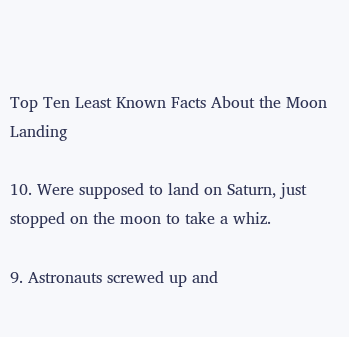Top Ten Least Known Facts About the Moon Landing

10. Were supposed to land on Saturn, just stopped on the moon to take a whiz.

9. Astronauts screwed up and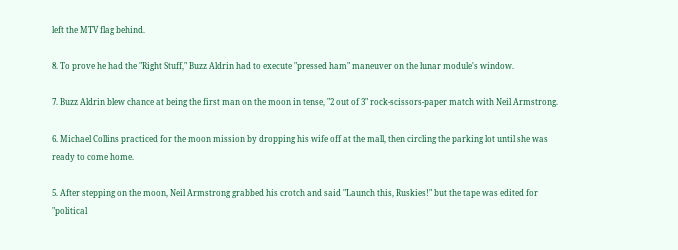left the MTV flag behind.

8. To prove he had the "Right Stuff," Buzz Aldrin had to execute "pressed ham" maneuver on the lunar module's window.

7. Buzz Aldrin blew chance at being the first man on the moon in tense, "2 out of 3" rock-scissors-paper match with Neil Armstrong.

6. Michael Collins practiced for the moon mission by dropping his wife off at the mall, then circling the parking lot until she was ready to come home.

5. After stepping on the moon, Neil Armstrong grabbed his crotch and said "Launch this, Ruskies!" but the tape was edited for "political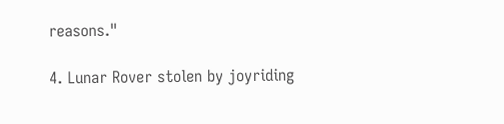reasons."

4. Lunar Rover stolen by joyriding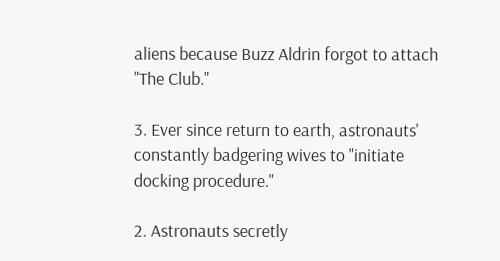aliens because Buzz Aldrin forgot to attach "The Club."

3. Ever since return to earth, astronauts' constantly badgering wives to "initiate docking procedure."

2. Astronauts secretly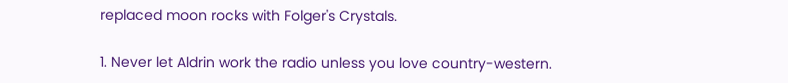replaced moon rocks with Folger's Crystals.

1. Never let Aldrin work the radio unless you love country-western.